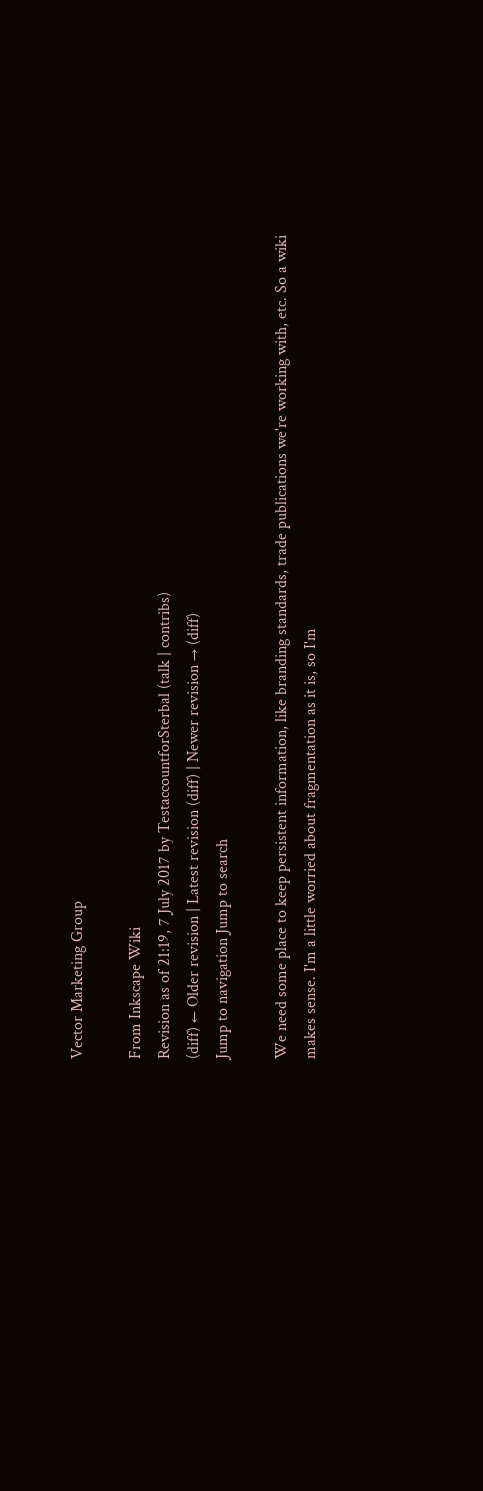Vector Marketing Group

From Inkscape Wiki
Revision as of 21:19, 7 July 2017 by TestaccountforSterbal (talk | contribs)
(diff) ← Older revision | Latest revision (diff) | Newer revision → (diff)
Jump to navigation Jump to search

We need some place to keep persistent information, like branding standards, trade publications we're working with, etc. So a wiki makes sense. I'm a little worried about fragmentation as it is, so I'm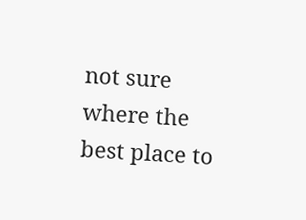not sure where the best place to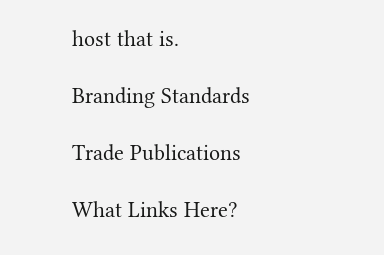host that is.

Branding Standards

Trade Publications

What Links Here?